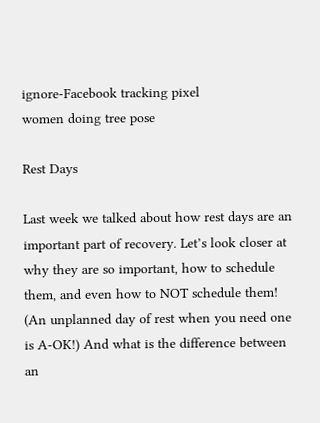ignore-Facebook tracking pixel
women doing tree pose

Rest Days

Last week we talked about how rest days are an important part of recovery. Let’s look closer at why they are so important, how to schedule them, and even how to NOT schedule them! (An unplanned day of rest when you need one is A-OK!) And what is the difference between an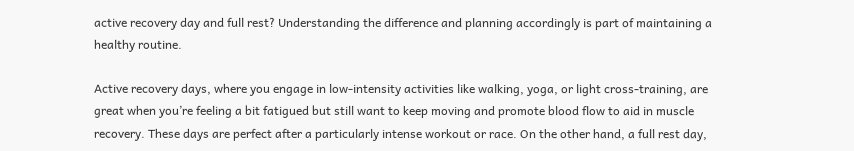active recovery day and full rest? Understanding the difference and planning accordingly is part of maintaining a healthy routine.

Active recovery days, where you engage in low-intensity activities like walking, yoga, or light cross-training, are great when you’re feeling a bit fatigued but still want to keep moving and promote blood flow to aid in muscle recovery. These days are perfect after a particularly intense workout or race. On the other hand, a full rest day,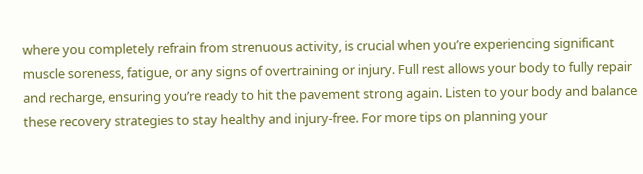where you completely refrain from strenuous activity, is crucial when you’re experiencing significant muscle soreness, fatigue, or any signs of overtraining or injury. Full rest allows your body to fully repair and recharge, ensuring you’re ready to hit the pavement strong again. Listen to your body and balance these recovery strategies to stay healthy and injury-free. For more tips on planning your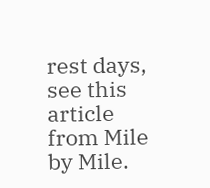rest days, see this article from Mile by Mile.